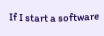If I start a software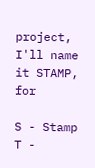project, I'll name it STAMP, for

S - Stamp
T -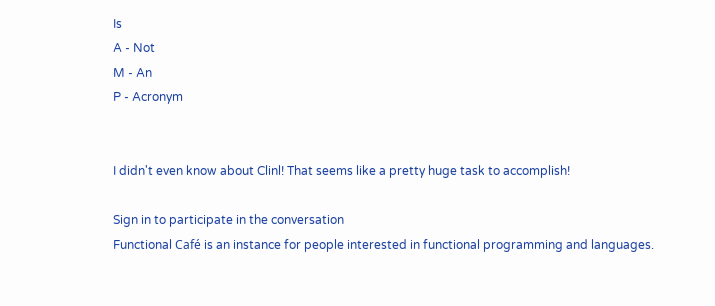Is
A - Not
M - An
P - Acronym


I didn't even know about Clinl! That seems like a pretty huge task to accomplish!

Sign in to participate in the conversation
Functional Café is an instance for people interested in functional programming and languages.